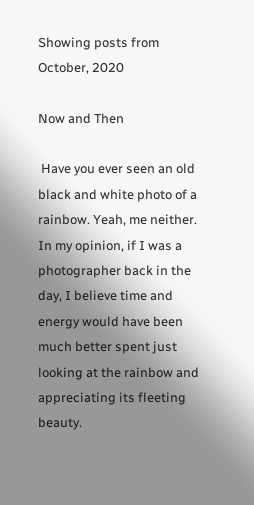Showing posts from October, 2020

Now and Then

 Have you ever seen an old black and white photo of a rainbow. Yeah, me neither. In my opinion, if I was a photographer back in the day, I believe time and energy would have been much better spent just looking at the rainbow and appreciating its fleeting beauty.